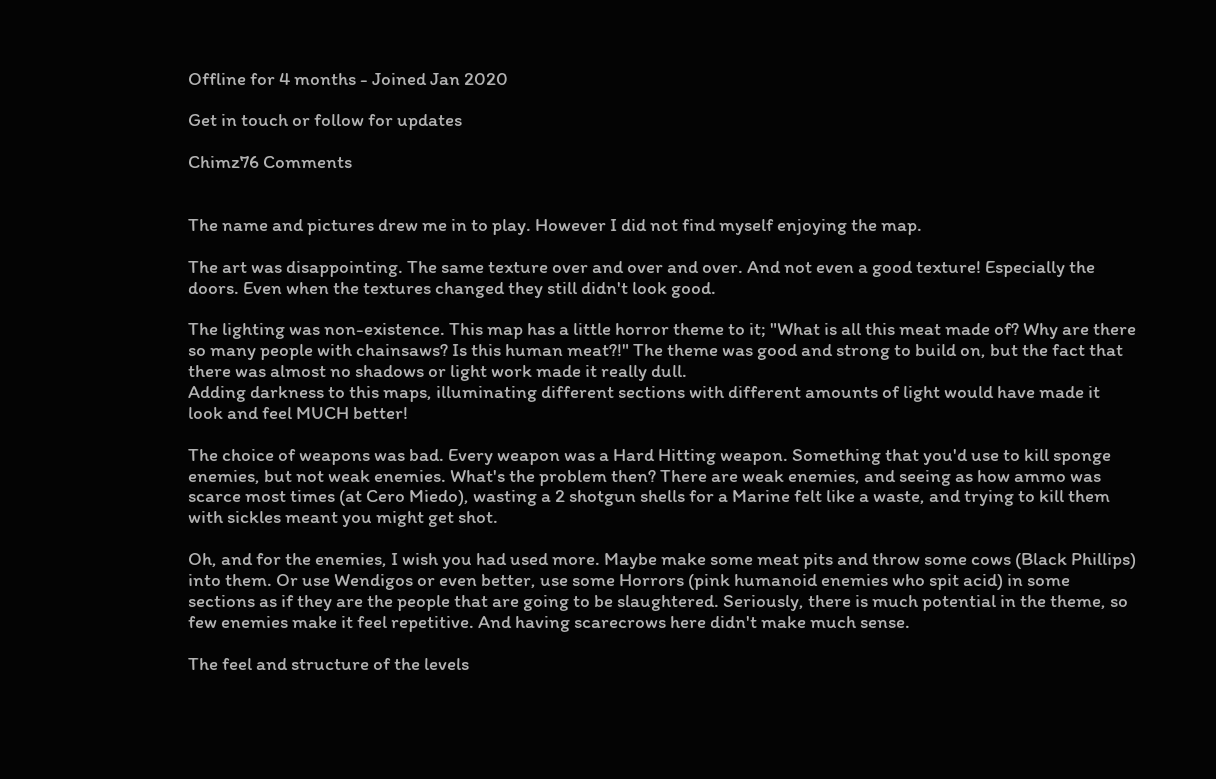Offline for 4 months - Joined Jan 2020

Get in touch or follow for updates

Chimz76 Comments


The name and pictures drew me in to play. However I did not find myself enjoying the map.

The art was disappointing. The same texture over and over and over. And not even a good texture! Especially the doors. Even when the textures changed they still didn't look good.

The lighting was non-existence. This map has a little horror theme to it; "What is all this meat made of? Why are there so many people with chainsaws? Is this human meat?!" The theme was good and strong to build on, but the fact that there was almost no shadows or light work made it really dull.
Adding darkness to this maps, illuminating different sections with different amounts of light would have made it look and feel MUCH better!

The choice of weapons was bad. Every weapon was a Hard Hitting weapon. Something that you'd use to kill sponge enemies, but not weak enemies. What's the problem then? There are weak enemies, and seeing as how ammo was scarce most times (at Cero Miedo), wasting a 2 shotgun shells for a Marine felt like a waste, and trying to kill them with sickles meant you might get shot.

Oh, and for the enemies, I wish you had used more. Maybe make some meat pits and throw some cows (Black Phillips) into them. Or use Wendigos or even better, use some Horrors (pink humanoid enemies who spit acid) in some sections as if they are the people that are going to be slaughtered. Seriously, there is much potential in the theme, so few enemies make it feel repetitive. And having scarecrows here didn't make much sense.

The feel and structure of the levels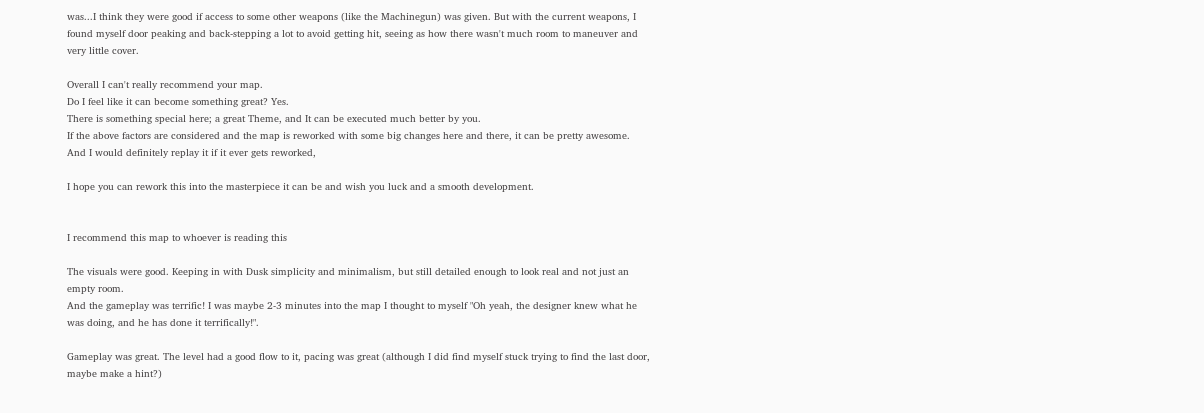was...I think they were good if access to some other weapons (like the Machinegun) was given. But with the current weapons, I found myself door peaking and back-stepping a lot to avoid getting hit, seeing as how there wasn't much room to maneuver and very little cover.

Overall I can't really recommend your map.
Do I feel like it can become something great? Yes.
There is something special here; a great Theme, and It can be executed much better by you.
If the above factors are considered and the map is reworked with some big changes here and there, it can be pretty awesome. And I would definitely replay it if it ever gets reworked,

I hope you can rework this into the masterpiece it can be and wish you luck and a smooth development.


I recommend this map to whoever is reading this

The visuals were good. Keeping in with Dusk simplicity and minimalism, but still detailed enough to look real and not just an empty room.
And the gameplay was terrific! I was maybe 2-3 minutes into the map I thought to myself "Oh yeah, the designer knew what he was doing, and he has done it terrifically!".

Gameplay was great. The level had a good flow to it, pacing was great (although I did find myself stuck trying to find the last door, maybe make a hint?)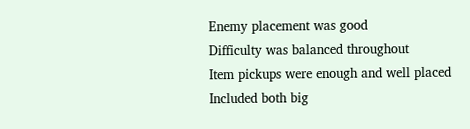Enemy placement was good
Difficulty was balanced throughout
Item pickups were enough and well placed
Included both big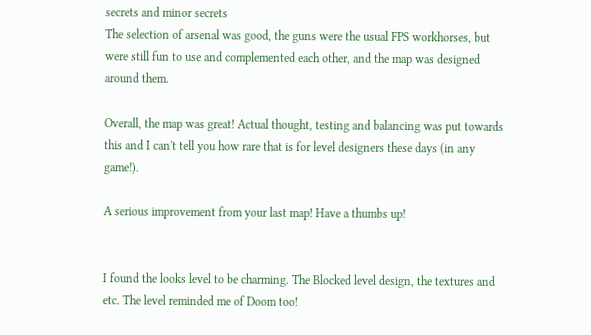secrets and minor secrets
The selection of arsenal was good, the guns were the usual FPS workhorses, but were still fun to use and complemented each other, and the map was designed around them.

Overall, the map was great! Actual thought, testing and balancing was put towards this and I can't tell you how rare that is for level designers these days (in any game!).

A serious improvement from your last map! Have a thumbs up!


I found the looks level to be charming. The Blocked level design, the textures and etc. The level reminded me of Doom too!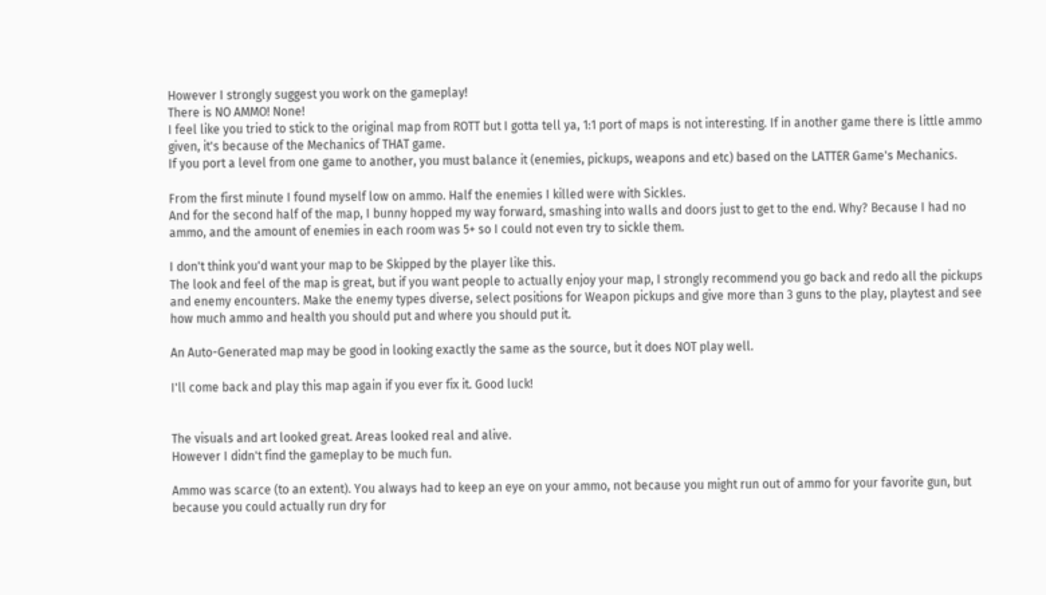However I strongly suggest you work on the gameplay!
There is NO AMMO! None!
I feel like you tried to stick to the original map from ROTT but I gotta tell ya, 1:1 port of maps is not interesting. If in another game there is little ammo given, it's because of the Mechanics of THAT game.
If you port a level from one game to another, you must balance it (enemies, pickups, weapons and etc) based on the LATTER Game's Mechanics.

From the first minute I found myself low on ammo. Half the enemies I killed were with Sickles.
And for the second half of the map, I bunny hopped my way forward, smashing into walls and doors just to get to the end. Why? Because I had no ammo, and the amount of enemies in each room was 5+ so I could not even try to sickle them.

I don't think you'd want your map to be Skipped by the player like this.
The look and feel of the map is great, but if you want people to actually enjoy your map, I strongly recommend you go back and redo all the pickups and enemy encounters. Make the enemy types diverse, select positions for Weapon pickups and give more than 3 guns to the play, playtest and see how much ammo and health you should put and where you should put it.

An Auto-Generated map may be good in looking exactly the same as the source, but it does NOT play well.

I'll come back and play this map again if you ever fix it. Good luck!


The visuals and art looked great. Areas looked real and alive.
However I didn't find the gameplay to be much fun.

Ammo was scarce (to an extent). You always had to keep an eye on your ammo, not because you might run out of ammo for your favorite gun, but because you could actually run dry for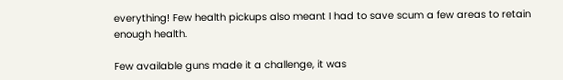everything! Few health pickups also meant I had to save scum a few areas to retain enough health.

Few available guns made it a challenge, it was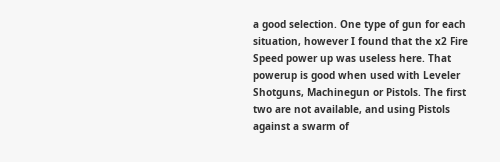a good selection. One type of gun for each situation, however I found that the x2 Fire Speed power up was useless here. That powerup is good when used with Leveler Shotguns, Machinegun or Pistols. The first two are not available, and using Pistols against a swarm of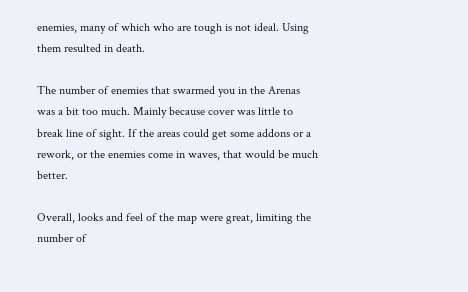enemies, many of which who are tough is not ideal. Using them resulted in death.

The number of enemies that swarmed you in the Arenas was a bit too much. Mainly because cover was little to break line of sight. If the areas could get some addons or a rework, or the enemies come in waves, that would be much better.

Overall, looks and feel of the map were great, limiting the number of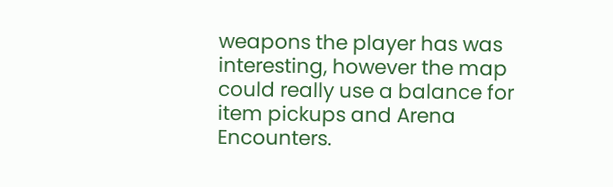weapons the player has was interesting, however the map could really use a balance for item pickups and Arena Encounters.